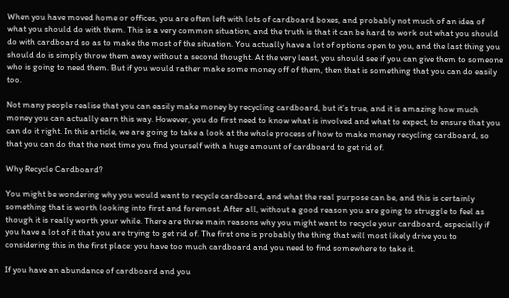When you have moved home or offices, you are often left with lots of cardboard boxes, and probably not much of an idea of what you should do with them. This is a very common situation, and the truth is that it can be hard to work out what you should do with cardboard so as to make the most of the situation. You actually have a lot of options open to you, and the last thing you should do is simply throw them away without a second thought. At the very least, you should see if you can give them to someone who is going to need them. But if you would rather make some money off of them, then that is something that you can do easily too.

Not many people realise that you can easily make money by recycling cardboard, but it’s true, and it is amazing how much money you can actually earn this way. However, you do first need to know what is involved and what to expect, to ensure that you can do it right. In this article, we are going to take a look at the whole process of how to make money recycling cardboard, so that you can do that the next time you find yourself with a huge amount of cardboard to get rid of.

Why Recycle Cardboard?

You might be wondering why you would want to recycle cardboard, and what the real purpose can be, and this is certainly something that is worth looking into first and foremost. After all, without a good reason you are going to struggle to feel as though it is really worth your while. There are three main reasons why you might want to recycle your cardboard, especially if you have a lot of it that you are trying to get rid of. The first one is probably the thing that will most likely drive you to considering this in the first place: you have too much cardboard and you need to find somewhere to take it.

If you have an abundance of cardboard and you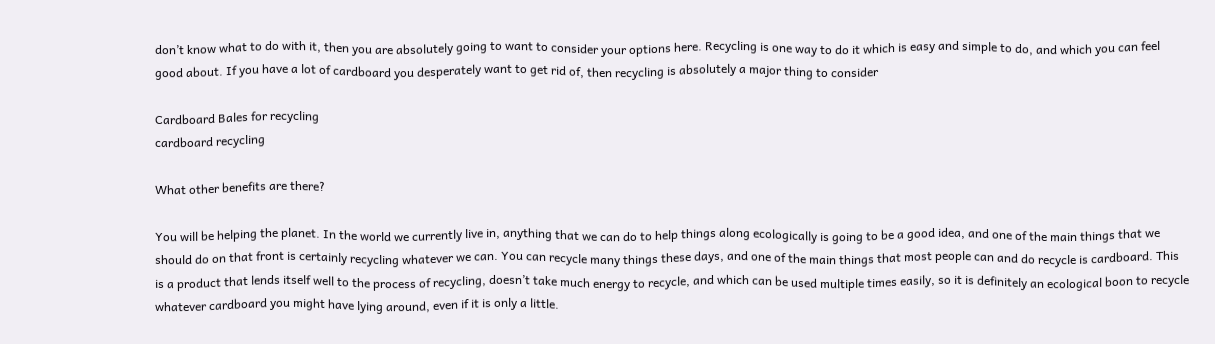don’t know what to do with it, then you are absolutely going to want to consider your options here. Recycling is one way to do it which is easy and simple to do, and which you can feel good about. If you have a lot of cardboard you desperately want to get rid of, then recycling is absolutely a major thing to consider

Cardboard Bales for recycling
cardboard recycling

What other benefits are there?

You will be helping the planet. In the world we currently live in, anything that we can do to help things along ecologically is going to be a good idea, and one of the main things that we should do on that front is certainly recycling whatever we can. You can recycle many things these days, and one of the main things that most people can and do recycle is cardboard. This is a product that lends itself well to the process of recycling, doesn’t take much energy to recycle, and which can be used multiple times easily, so it is definitely an ecological boon to recycle whatever cardboard you might have lying around, even if it is only a little.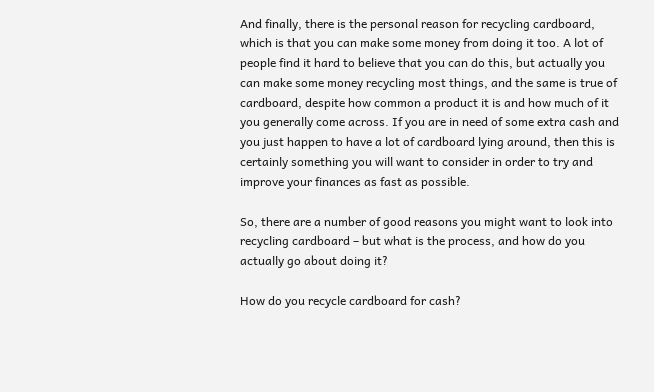And finally, there is the personal reason for recycling cardboard, which is that you can make some money from doing it too. A lot of people find it hard to believe that you can do this, but actually you can make some money recycling most things, and the same is true of cardboard, despite how common a product it is and how much of it you generally come across. If you are in need of some extra cash and you just happen to have a lot of cardboard lying around, then this is certainly something you will want to consider in order to try and improve your finances as fast as possible.

So, there are a number of good reasons you might want to look into recycling cardboard – but what is the process, and how do you actually go about doing it?

How do you recycle cardboard for cash?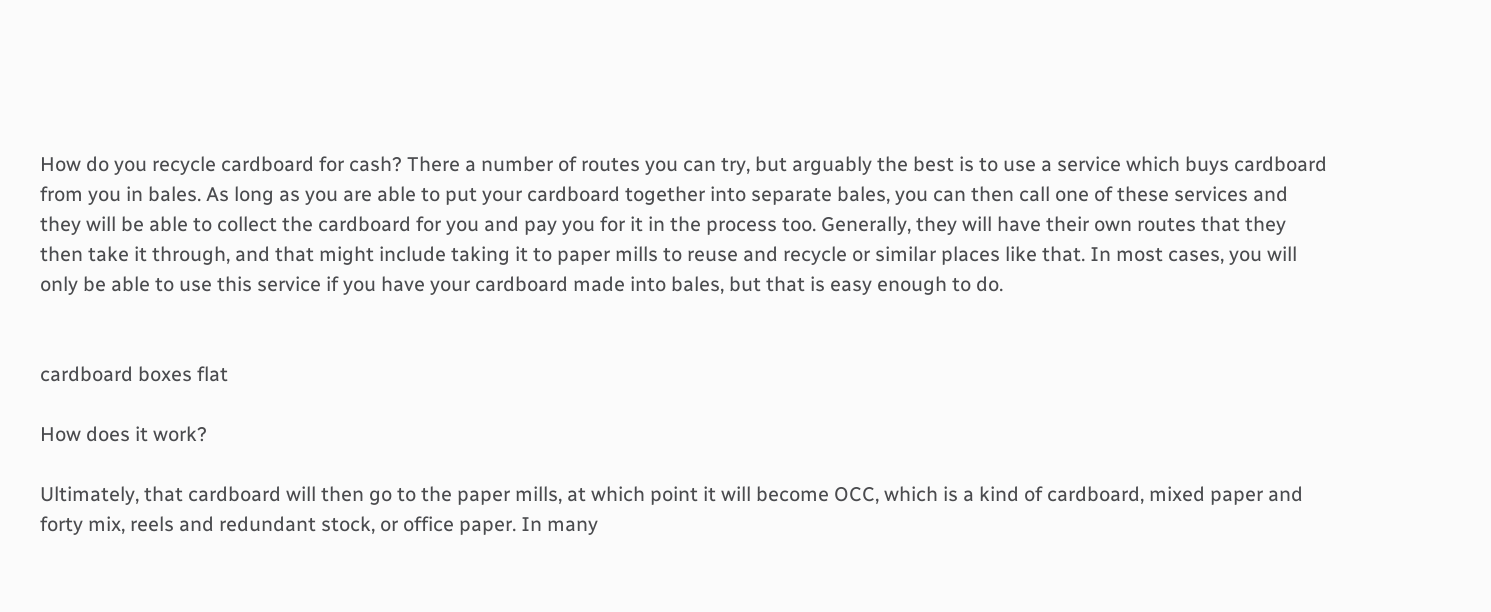How do you recycle cardboard for cash? There a number of routes you can try, but arguably the best is to use a service which buys cardboard from you in bales. As long as you are able to put your cardboard together into separate bales, you can then call one of these services and they will be able to collect the cardboard for you and pay you for it in the process too. Generally, they will have their own routes that they then take it through, and that might include taking it to paper mills to reuse and recycle or similar places like that. In most cases, you will only be able to use this service if you have your cardboard made into bales, but that is easy enough to do.


cardboard boxes flat

How does it work?

Ultimately, that cardboard will then go to the paper mills, at which point it will become OCC, which is a kind of cardboard, mixed paper and forty mix, reels and redundant stock, or office paper. In many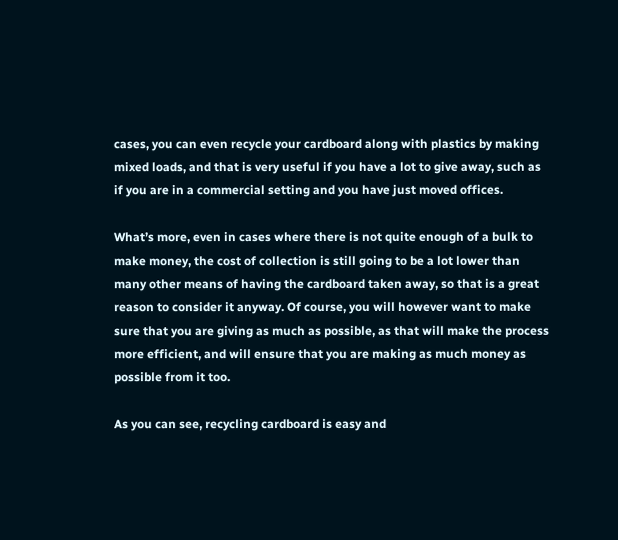cases, you can even recycle your cardboard along with plastics by making mixed loads, and that is very useful if you have a lot to give away, such as if you are in a commercial setting and you have just moved offices.

What’s more, even in cases where there is not quite enough of a bulk to make money, the cost of collection is still going to be a lot lower than many other means of having the cardboard taken away, so that is a great reason to consider it anyway. Of course, you will however want to make sure that you are giving as much as possible, as that will make the process more efficient, and will ensure that you are making as much money as possible from it too.

As you can see, recycling cardboard is easy and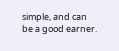simple, and can be a good earner.